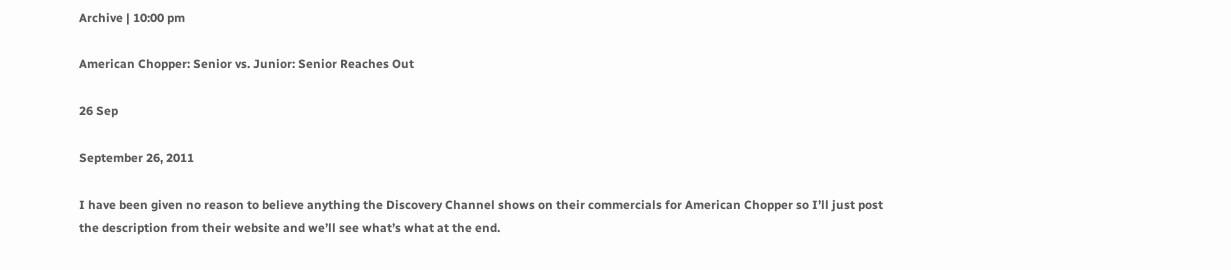Archive | 10:00 pm

American Chopper: Senior vs. Junior: Senior Reaches Out

26 Sep

September 26, 2011

I have been given no reason to believe anything the Discovery Channel shows on their commercials for American Chopper so I’ll just post the description from their website and we’ll see what’s what at the end.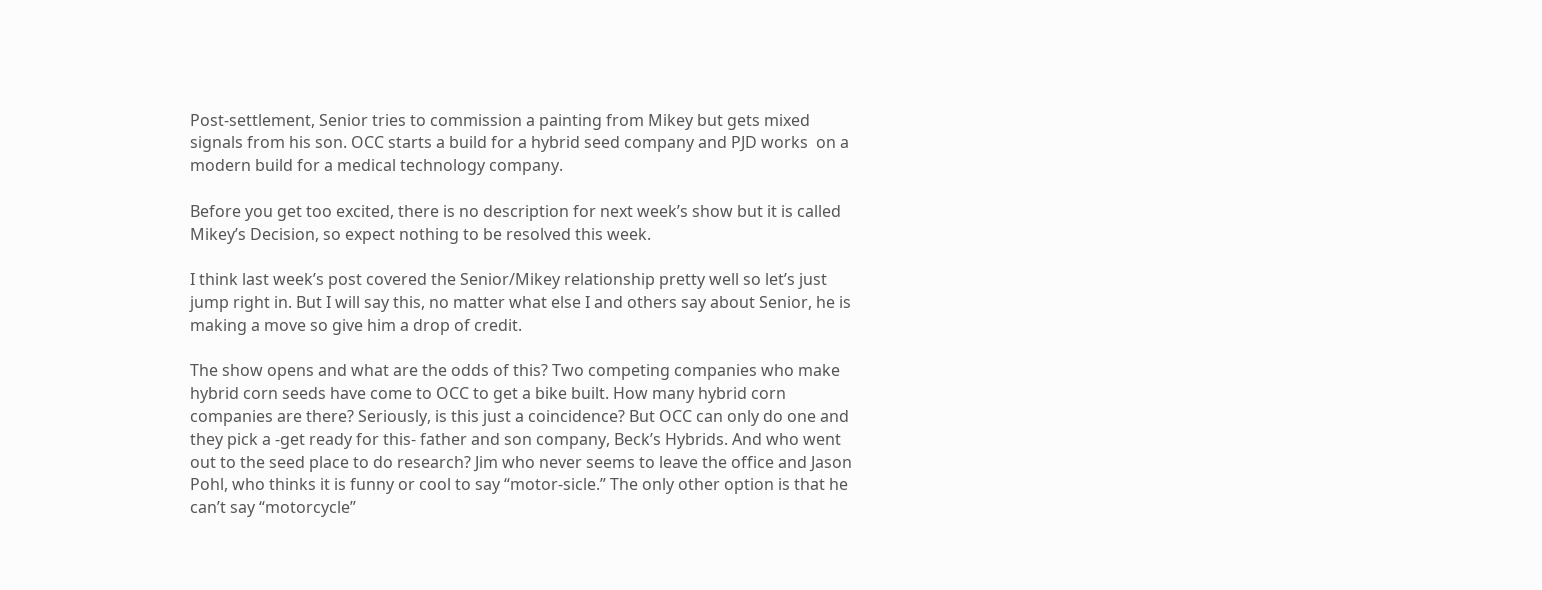Post-settlement, Senior tries to commission a painting from Mikey but gets mixed  signals from his son. OCC starts a build for a hybrid seed company and PJD works  on a modern build for a medical technology company.

Before you get too excited, there is no description for next week’s show but it is called Mikey’s Decision, so expect nothing to be resolved this week.

I think last week’s post covered the Senior/Mikey relationship pretty well so let’s just jump right in. But I will say this, no matter what else I and others say about Senior, he is making a move so give him a drop of credit.

The show opens and what are the odds of this? Two competing companies who make hybrid corn seeds have come to OCC to get a bike built. How many hybrid corn companies are there? Seriously, is this just a coincidence? But OCC can only do one and they pick a -get ready for this- father and son company, Beck’s Hybrids. And who went out to the seed place to do research? Jim who never seems to leave the office and Jason Pohl, who thinks it is funny or cool to say “motor-sicle.” The only other option is that he can’t say “motorcycle”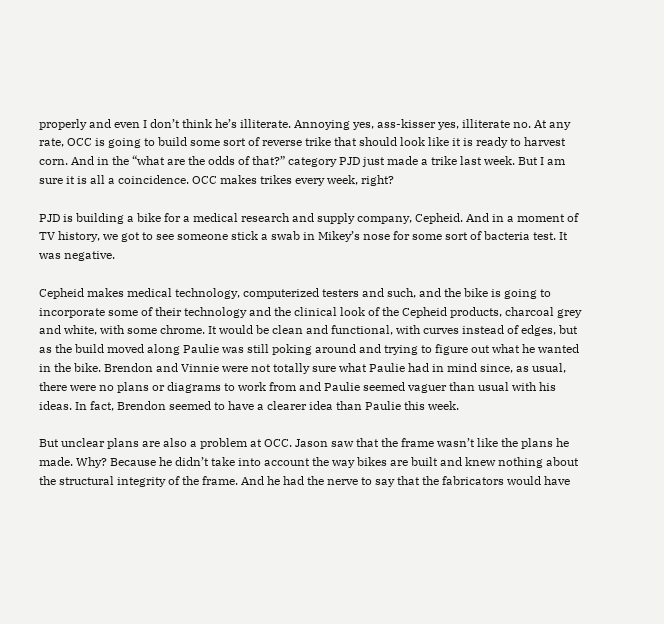properly and even I don’t think he’s illiterate. Annoying yes, ass-kisser yes, illiterate no. At any rate, OCC is going to build some sort of reverse trike that should look like it is ready to harvest corn. And in the “what are the odds of that?” category PJD just made a trike last week. But I am sure it is all a coincidence. OCC makes trikes every week, right?

PJD is building a bike for a medical research and supply company, Cepheid. And in a moment of TV history, we got to see someone stick a swab in Mikey’s nose for some sort of bacteria test. It was negative.

Cepheid makes medical technology, computerized testers and such, and the bike is going to incorporate some of their technology and the clinical look of the Cepheid products, charcoal grey and white, with some chrome. It would be clean and functional, with curves instead of edges, but as the build moved along Paulie was still poking around and trying to figure out what he wanted in the bike. Brendon and Vinnie were not totally sure what Paulie had in mind since, as usual, there were no plans or diagrams to work from and Paulie seemed vaguer than usual with his ideas. In fact, Brendon seemed to have a clearer idea than Paulie this week.

But unclear plans are also a problem at OCC. Jason saw that the frame wasn’t like the plans he made. Why? Because he didn’t take into account the way bikes are built and knew nothing about the structural integrity of the frame. And he had the nerve to say that the fabricators would have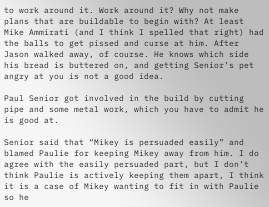to work around it. Work around it? Why not make plans that are buildable to begin with? At least Mike Ammirati (and I think I spelled that right) had the balls to get pissed and curse at him. After Jason walked away, of course. He knows which side his bread is buttered on, and getting Senior’s pet angry at you is not a good idea.

Paul Senior got involved in the build by cutting pipe and some metal work, which you have to admit he is good at.

Senior said that “Mikey is persuaded easily” and blamed Paulie for keeping Mikey away from him. I do agree with the easily persuaded part, but I don’t think Paulie is actively keeping them apart, I think it is a case of Mikey wanting to fit in with Paulie so he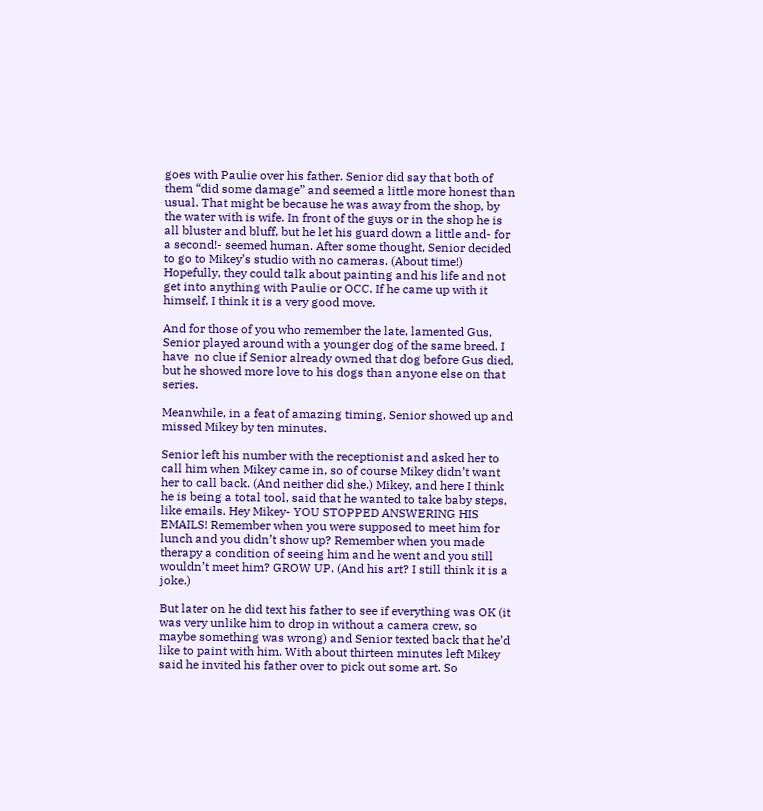goes with Paulie over his father. Senior did say that both of them “did some damage” and seemed a little more honest than usual. That might be because he was away from the shop, by the water with is wife. In front of the guys or in the shop he is all bluster and bluff, but he let his guard down a little and- for a second!- seemed human. After some thought, Senior decided to go to Mikey’s studio with no cameras. (About time!) Hopefully, they could talk about painting and his life and not get into anything with Paulie or OCC. If he came up with it himself, I think it is a very good move.

And for those of you who remember the late, lamented Gus, Senior played around with a younger dog of the same breed. I have  no clue if Senior already owned that dog before Gus died, but he showed more love to his dogs than anyone else on that series.

Meanwhile, in a feat of amazing timing, Senior showed up and missed Mikey by ten minutes.

Senior left his number with the receptionist and asked her to call him when Mikey came in, so of course Mikey didn’t want her to call back. (And neither did she.) Mikey, and here I think he is being a total tool, said that he wanted to take baby steps, like emails. Hey Mikey- YOU STOPPED ANSWERING HIS EMAILS! Remember when you were supposed to meet him for lunch and you didn’t show up? Remember when you made therapy a condition of seeing him and he went and you still wouldn’t meet him? GROW UP. (And his art? I still think it is a joke.)

But later on he did text his father to see if everything was OK (it was very unlike him to drop in without a camera crew, so maybe something was wrong) and Senior texted back that he’d like to paint with him. With about thirteen minutes left Mikey said he invited his father over to pick out some art. So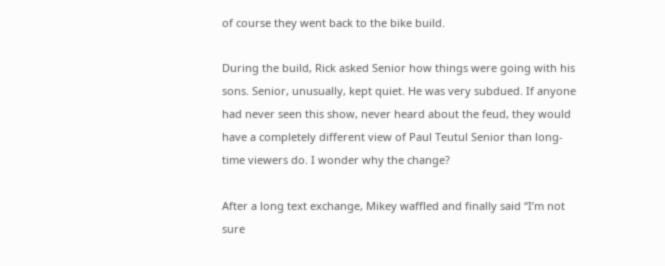of course they went back to the bike build.

During the build, Rick asked Senior how things were going with his sons. Senior, unusually, kept quiet. He was very subdued. If anyone had never seen this show, never heard about the feud, they would have a completely different view of Paul Teutul Senior than long-time viewers do. I wonder why the change?

After a long text exchange, Mikey waffled and finally said “I’m not sure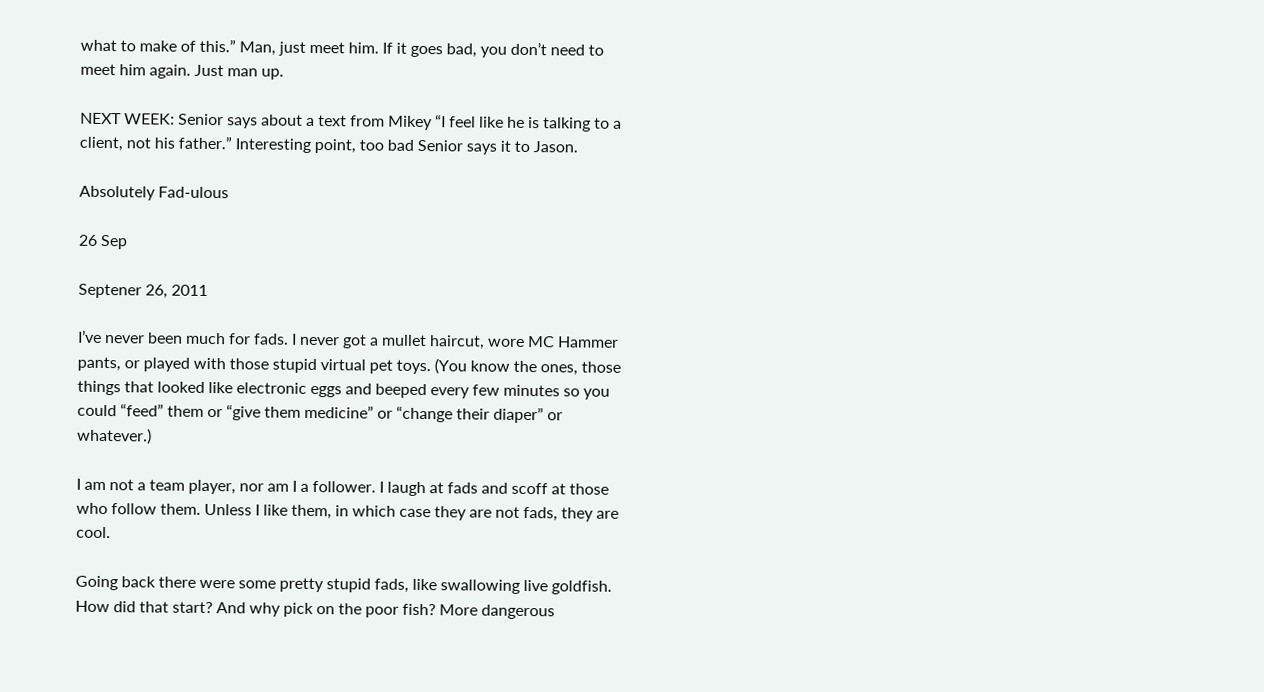what to make of this.” Man, just meet him. If it goes bad, you don’t need to meet him again. Just man up.

NEXT WEEK: Senior says about a text from Mikey “I feel like he is talking to a client, not his father.” Interesting point, too bad Senior says it to Jason.

Absolutely Fad-ulous

26 Sep

Septener 26, 2011

I’ve never been much for fads. I never got a mullet haircut, wore MC Hammer pants, or played with those stupid virtual pet toys. (You know the ones, those things that looked like electronic eggs and beeped every few minutes so you could “feed” them or “give them medicine” or “change their diaper” or whatever.)

I am not a team player, nor am I a follower. I laugh at fads and scoff at those who follow them. Unless I like them, in which case they are not fads, they are cool.

Going back there were some pretty stupid fads, like swallowing live goldfish. How did that start? And why pick on the poor fish? More dangerous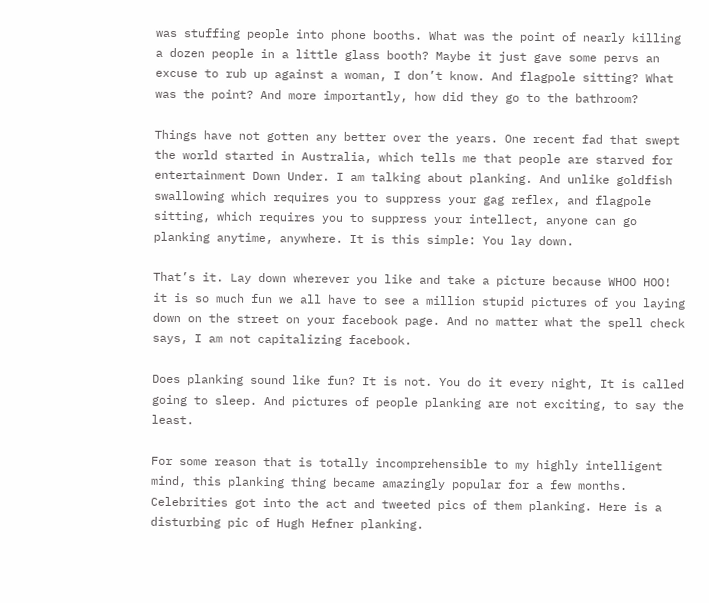was stuffing people into phone booths. What was the point of nearly killing a dozen people in a little glass booth? Maybe it just gave some pervs an excuse to rub up against a woman, I don’t know. And flagpole sitting? What was the point? And more importantly, how did they go to the bathroom?

Things have not gotten any better over the years. One recent fad that swept the world started in Australia, which tells me that people are starved for entertainment Down Under. I am talking about planking. And unlike goldfish swallowing which requires you to suppress your gag reflex, and flagpole sitting, which requires you to suppress your intellect, anyone can go planking anytime, anywhere. It is this simple: You lay down.

That’s it. Lay down wherever you like and take a picture because WHOO HOO! it is so much fun we all have to see a million stupid pictures of you laying down on the street on your facebook page. And no matter what the spell check says, I am not capitalizing facebook.

Does planking sound like fun? It is not. You do it every night, It is called going to sleep. And pictures of people planking are not exciting, to say the least.

For some reason that is totally incomprehensible to my highly intelligent mind, this planking thing became amazingly popular for a few months. Celebrities got into the act and tweeted pics of them planking. Here is a disturbing pic of Hugh Hefner planking.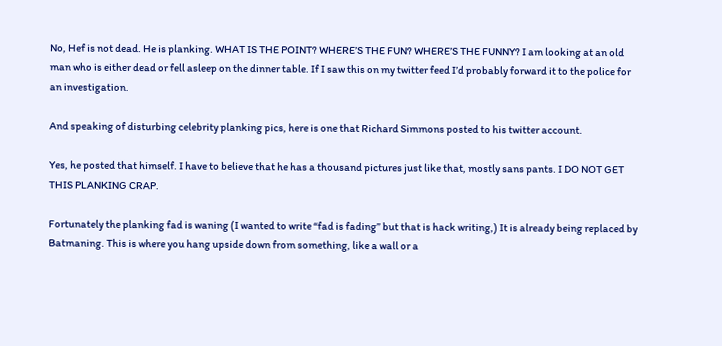No, Hef is not dead. He is planking. WHAT IS THE POINT? WHERE’S THE FUN? WHERE’S THE FUNNY? I am looking at an old man who is either dead or fell asleep on the dinner table. If I saw this on my twitter feed I’d probably forward it to the police for an investigation.

And speaking of disturbing celebrity planking pics, here is one that Richard Simmons posted to his twitter account.

Yes, he posted that himself. I have to believe that he has a thousand pictures just like that, mostly sans pants. I DO NOT GET THIS PLANKING CRAP.

Fortunately the planking fad is waning (I wanted to write “fad is fading” but that is hack writing,) It is already being replaced by Batmaning. This is where you hang upside down from something, like a wall or a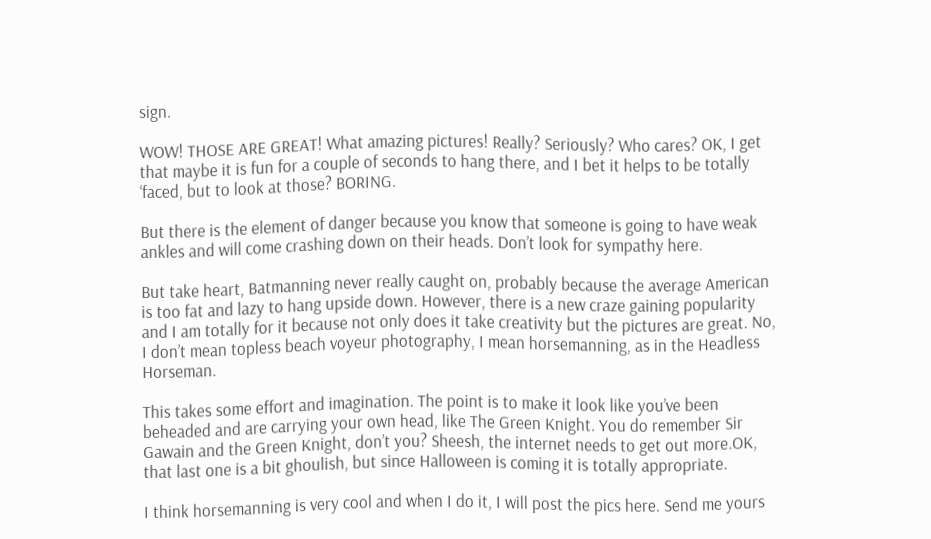sign.

WOW! THOSE ARE GREAT! What amazing pictures! Really? Seriously? Who cares? OK, I get that maybe it is fun for a couple of seconds to hang there, and I bet it helps to be totally ‘faced, but to look at those? BORING.

But there is the element of danger because you know that someone is going to have weak ankles and will come crashing down on their heads. Don’t look for sympathy here.

But take heart, Batmanning never really caught on, probably because the average American is too fat and lazy to hang upside down. However, there is a new craze gaining popularity and I am totally for it because not only does it take creativity but the pictures are great. No, I don’t mean topless beach voyeur photography, I mean horsemanning, as in the Headless Horseman.

This takes some effort and imagination. The point is to make it look like you’ve been beheaded and are carrying your own head, like The Green Knight. You do remember Sir Gawain and the Green Knight, don’t you? Sheesh, the internet needs to get out more.OK, that last one is a bit ghoulish, but since Halloween is coming it is totally appropriate.

I think horsemanning is very cool and when I do it, I will post the pics here. Send me yours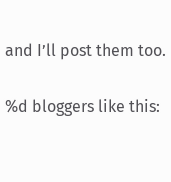and I’ll post them too.

%d bloggers like this: